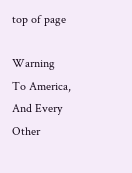top of page

Warning To America, And Every Other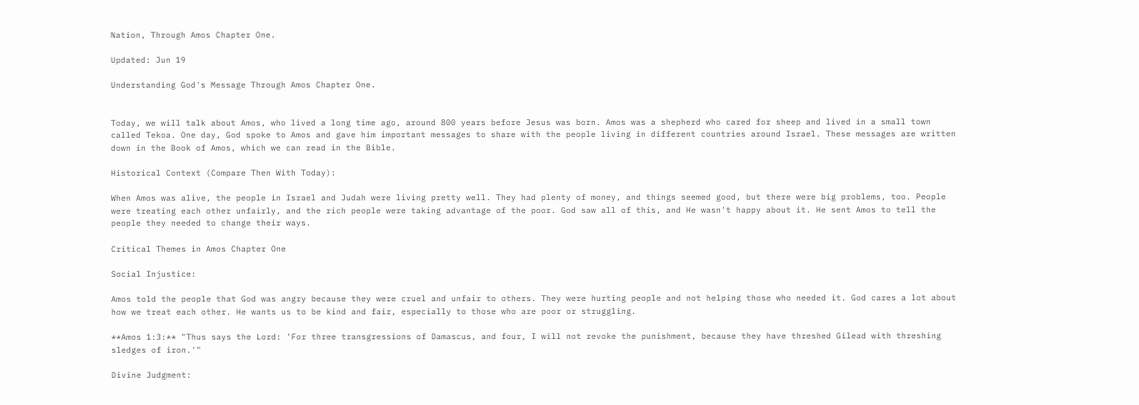Nation, Through Amos Chapter One.

Updated: Jun 19

Understanding God's Message Through Amos Chapter One.


Today, we will talk about Amos, who lived a long time ago, around 800 years before Jesus was born. Amos was a shepherd who cared for sheep and lived in a small town called Tekoa. One day, God spoke to Amos and gave him important messages to share with the people living in different countries around Israel. These messages are written down in the Book of Amos, which we can read in the Bible.

Historical Context (Compare Then With Today):

When Amos was alive, the people in Israel and Judah were living pretty well. They had plenty of money, and things seemed good, but there were big problems, too. People were treating each other unfairly, and the rich people were taking advantage of the poor. God saw all of this, and He wasn't happy about it. He sent Amos to tell the people they needed to change their ways.

Critical Themes in Amos Chapter One

Social Injustice:

Amos told the people that God was angry because they were cruel and unfair to others. They were hurting people and not helping those who needed it. God cares a lot about how we treat each other. He wants us to be kind and fair, especially to those who are poor or struggling.

**Amos 1:3:** "Thus says the Lord: 'For three transgressions of Damascus, and four, I will not revoke the punishment, because they have threshed Gilead with threshing sledges of iron.'"

Divine Judgment: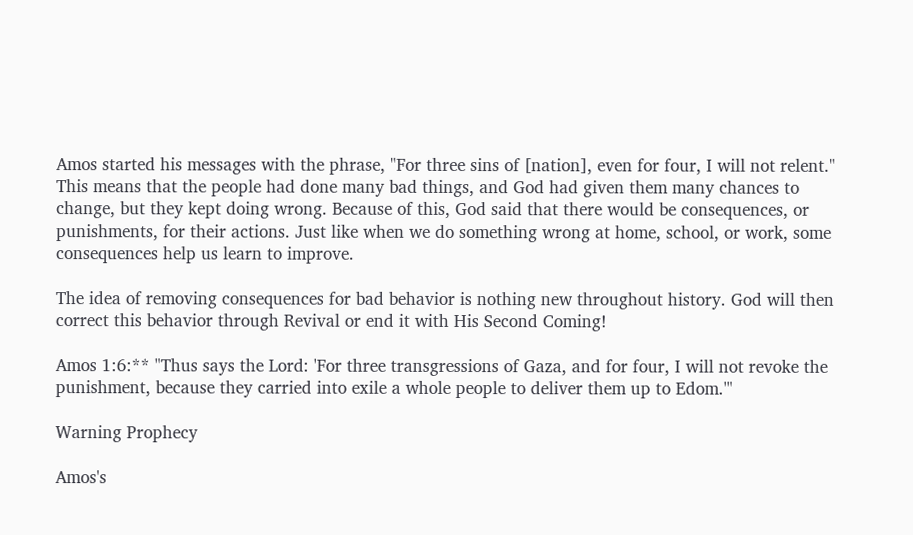Amos started his messages with the phrase, "For three sins of [nation], even for four, I will not relent." This means that the people had done many bad things, and God had given them many chances to change, but they kept doing wrong. Because of this, God said that there would be consequences, or punishments, for their actions. Just like when we do something wrong at home, school, or work, some consequences help us learn to improve.

The idea of removing consequences for bad behavior is nothing new throughout history. God will then correct this behavior through Revival or end it with His Second Coming!

Amos 1:6:** "Thus says the Lord: 'For three transgressions of Gaza, and for four, I will not revoke the punishment, because they carried into exile a whole people to deliver them up to Edom.'"

Warning Prophecy

Amos's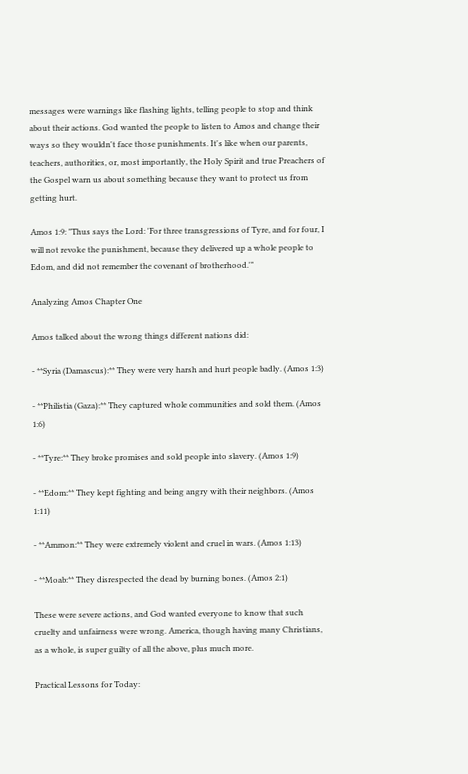messages were warnings like flashing lights, telling people to stop and think about their actions. God wanted the people to listen to Amos and change their ways so they wouldn't face those punishments. It's like when our parents, teachers, authorities, or, most importantly, the Holy Spirit and true Preachers of the Gospel warn us about something because they want to protect us from getting hurt.

Amos 1:9: "Thus says the Lord: 'For three transgressions of Tyre, and for four, I will not revoke the punishment, because they delivered up a whole people to Edom, and did not remember the covenant of brotherhood.'"

Analyzing Amos Chapter One

Amos talked about the wrong things different nations did:

- **Syria (Damascus):** They were very harsh and hurt people badly. (Amos 1:3)

- **Philistia (Gaza):** They captured whole communities and sold them. (Amos 1:6)

- **Tyre:** They broke promises and sold people into slavery. (Amos 1:9)

- **Edom:** They kept fighting and being angry with their neighbors. (Amos 1:11)

- **Ammon:** They were extremely violent and cruel in wars. (Amos 1:13)

- **Moab:** They disrespected the dead by burning bones. (Amos 2:1)

These were severe actions, and God wanted everyone to know that such cruelty and unfairness were wrong. America, though having many Christians, as a whole, is super guilty of all the above, plus much more.

Practical Lessons for Today: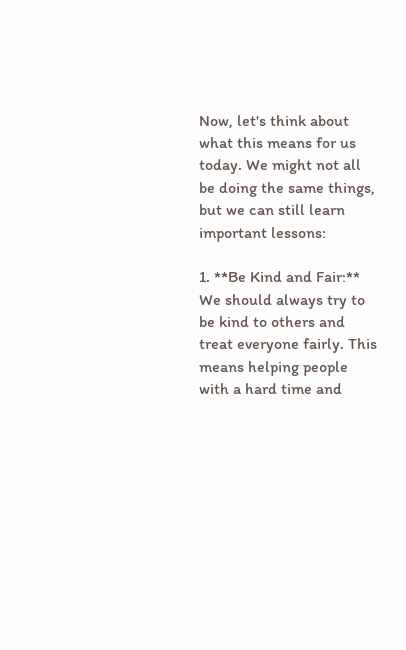Now, let's think about what this means for us today. We might not all be doing the same things, but we can still learn important lessons:

1. **Be Kind and Fair:** We should always try to be kind to others and treat everyone fairly. This means helping people with a hard time and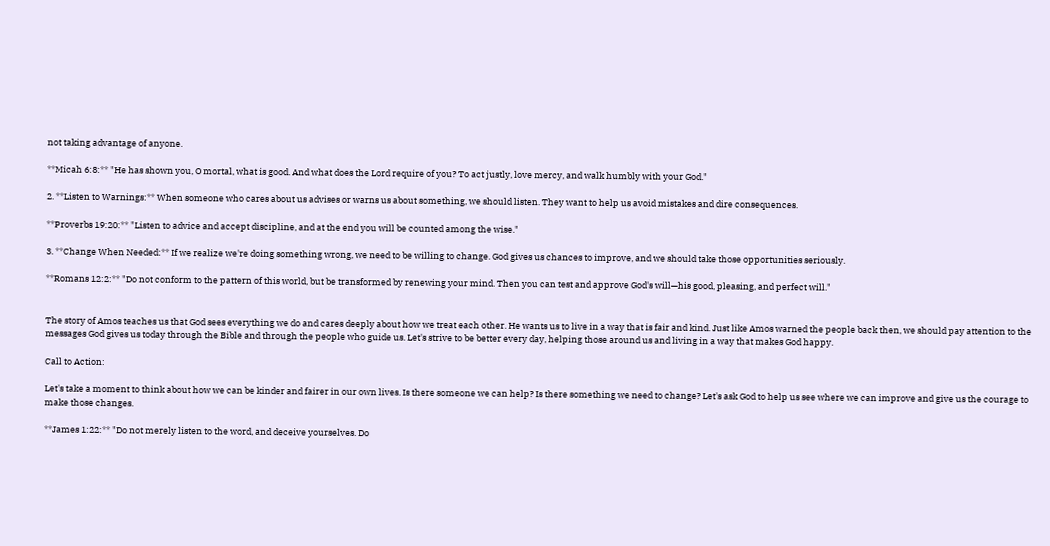not taking advantage of anyone.

**Micah 6:8:** "He has shown you, O mortal, what is good. And what does the Lord require of you? To act justly, love mercy, and walk humbly with your God."

2. **Listen to Warnings:** When someone who cares about us advises or warns us about something, we should listen. They want to help us avoid mistakes and dire consequences.

**Proverbs 19:20:** "Listen to advice and accept discipline, and at the end you will be counted among the wise."

3. **Change When Needed:** If we realize we're doing something wrong, we need to be willing to change. God gives us chances to improve, and we should take those opportunities seriously.

**Romans 12:2:** "Do not conform to the pattern of this world, but be transformed by renewing your mind. Then you can test and approve God's will—his good, pleasing, and perfect will."


The story of Amos teaches us that God sees everything we do and cares deeply about how we treat each other. He wants us to live in a way that is fair and kind. Just like Amos warned the people back then, we should pay attention to the messages God gives us today through the Bible and through the people who guide us. Let's strive to be better every day, helping those around us and living in a way that makes God happy.

Call to Action:

Let's take a moment to think about how we can be kinder and fairer in our own lives. Is there someone we can help? Is there something we need to change? Let's ask God to help us see where we can improve and give us the courage to make those changes.

**James 1:22:** "Do not merely listen to the word, and deceive yourselves. Do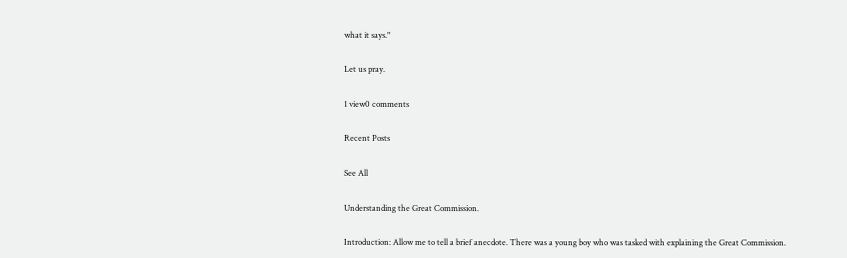what it says."

Let us pray.

1 view0 comments

Recent Posts

See All

Understanding the Great Commission.

Introduction: Allow me to tell a brief anecdote. There was a young boy who was tasked with explaining the Great Commission.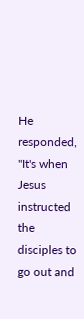He responded, "It's when Jesus instructed the disciples to go out and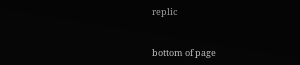replic


bottom of page